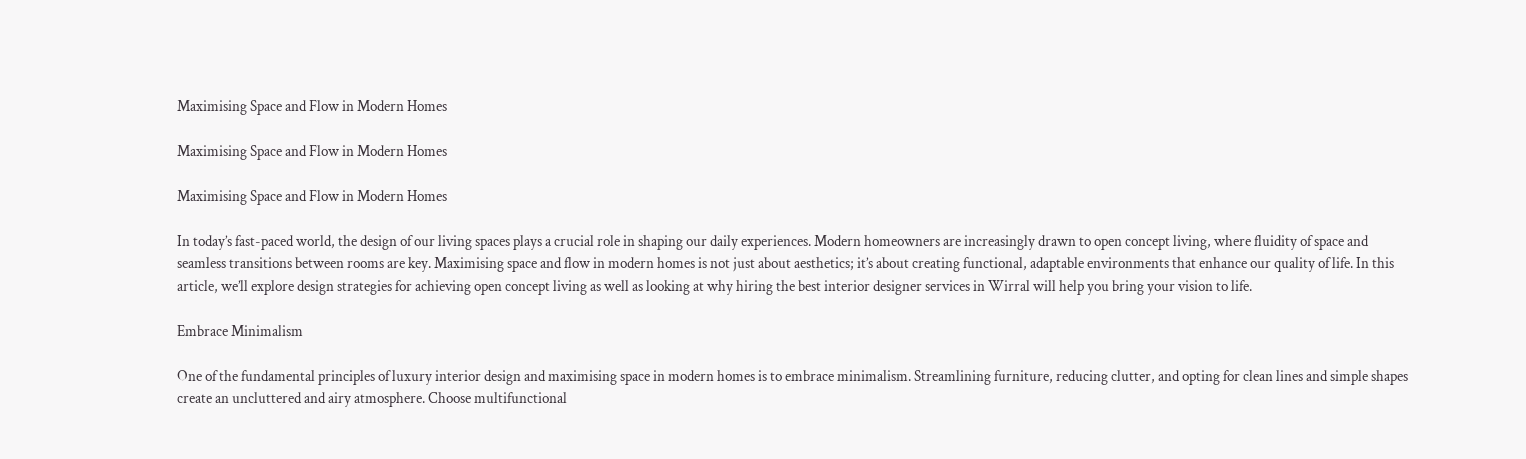Maximising Space and Flow in Modern Homes

Maximising Space and Flow in Modern Homes

Maximising Space and Flow in Modern Homes

In today’s fast-paced world, the design of our living spaces plays a crucial role in shaping our daily experiences. Modern homeowners are increasingly drawn to open concept living, where fluidity of space and seamless transitions between rooms are key. Maximising space and flow in modern homes is not just about aesthetics; it’s about creating functional, adaptable environments that enhance our quality of life. In this article, we’ll explore design strategies for achieving open concept living as well as looking at why hiring the best interior designer services in Wirral will help you bring your vision to life.

Embrace Minimalism

One of the fundamental principles of luxury interior design and maximising space in modern homes is to embrace minimalism. Streamlining furniture, reducing clutter, and opting for clean lines and simple shapes create an uncluttered and airy atmosphere. Choose multifunctional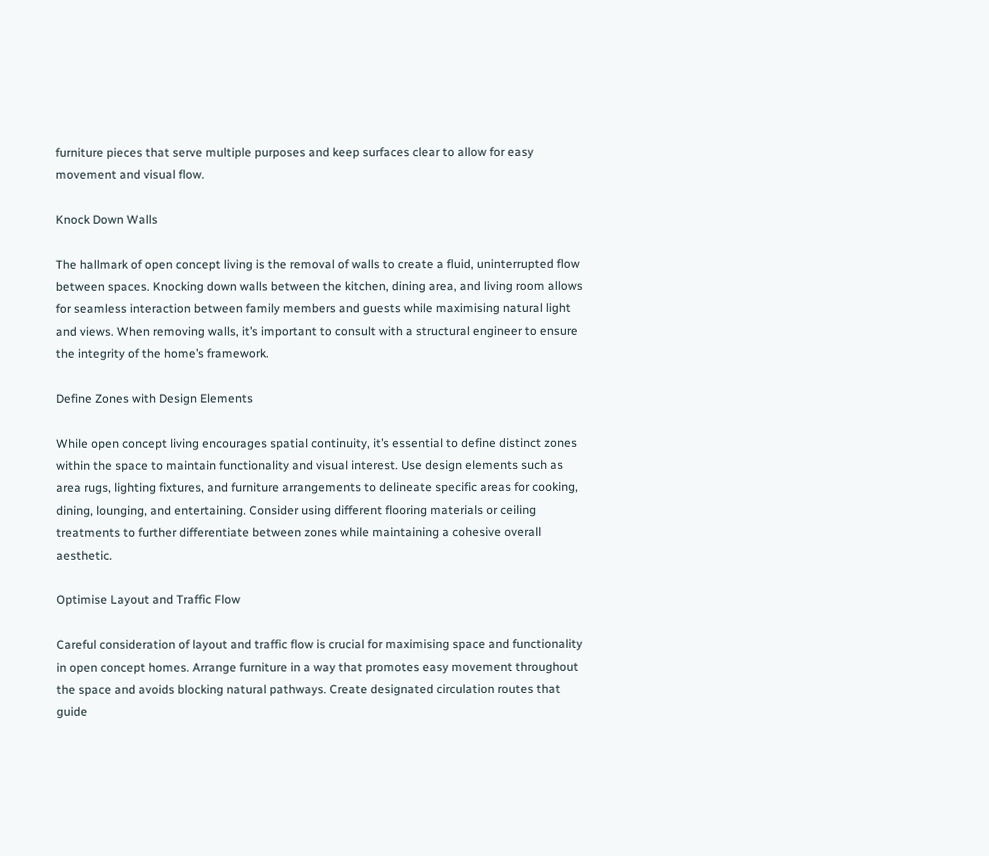furniture pieces that serve multiple purposes and keep surfaces clear to allow for easy movement and visual flow.

Knock Down Walls

The hallmark of open concept living is the removal of walls to create a fluid, uninterrupted flow between spaces. Knocking down walls between the kitchen, dining area, and living room allows for seamless interaction between family members and guests while maximising natural light and views. When removing walls, it’s important to consult with a structural engineer to ensure the integrity of the home’s framework.

Define Zones with Design Elements

While open concept living encourages spatial continuity, it’s essential to define distinct zones within the space to maintain functionality and visual interest. Use design elements such as area rugs, lighting fixtures, and furniture arrangements to delineate specific areas for cooking, dining, lounging, and entertaining. Consider using different flooring materials or ceiling treatments to further differentiate between zones while maintaining a cohesive overall aesthetic.

Optimise Layout and Traffic Flow

Careful consideration of layout and traffic flow is crucial for maximising space and functionality in open concept homes. Arrange furniture in a way that promotes easy movement throughout the space and avoids blocking natural pathways. Create designated circulation routes that guide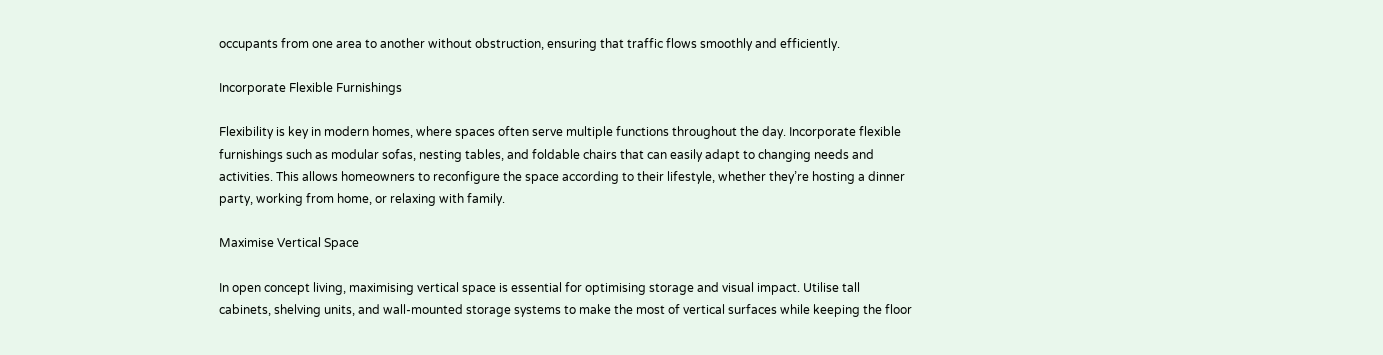occupants from one area to another without obstruction, ensuring that traffic flows smoothly and efficiently.

Incorporate Flexible Furnishings

Flexibility is key in modern homes, where spaces often serve multiple functions throughout the day. Incorporate flexible furnishings such as modular sofas, nesting tables, and foldable chairs that can easily adapt to changing needs and activities. This allows homeowners to reconfigure the space according to their lifestyle, whether they’re hosting a dinner party, working from home, or relaxing with family.

Maximise Vertical Space

In open concept living, maximising vertical space is essential for optimising storage and visual impact. Utilise tall cabinets, shelving units, and wall-mounted storage systems to make the most of vertical surfaces while keeping the floor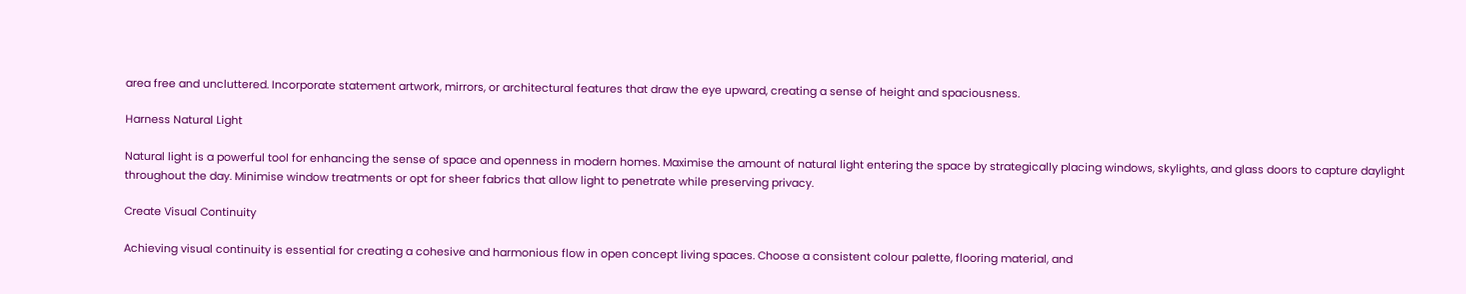area free and uncluttered. Incorporate statement artwork, mirrors, or architectural features that draw the eye upward, creating a sense of height and spaciousness.

Harness Natural Light

Natural light is a powerful tool for enhancing the sense of space and openness in modern homes. Maximise the amount of natural light entering the space by strategically placing windows, skylights, and glass doors to capture daylight throughout the day. Minimise window treatments or opt for sheer fabrics that allow light to penetrate while preserving privacy.

Create Visual Continuity

Achieving visual continuity is essential for creating a cohesive and harmonious flow in open concept living spaces. Choose a consistent colour palette, flooring material, and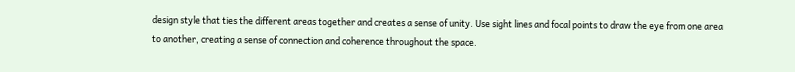design style that ties the different areas together and creates a sense of unity. Use sight lines and focal points to draw the eye from one area to another, creating a sense of connection and coherence throughout the space.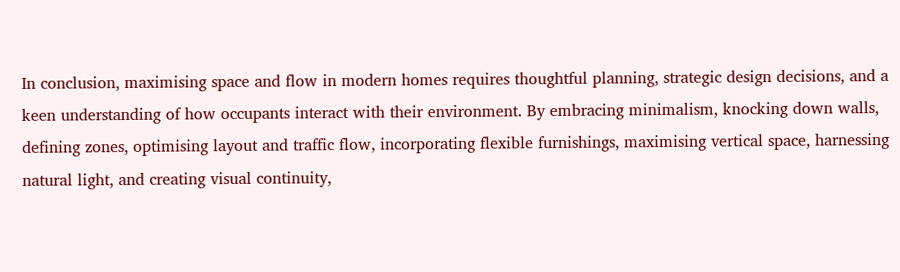In conclusion, maximising space and flow in modern homes requires thoughtful planning, strategic design decisions, and a keen understanding of how occupants interact with their environment. By embracing minimalism, knocking down walls, defining zones, optimising layout and traffic flow, incorporating flexible furnishings, maximising vertical space, harnessing natural light, and creating visual continuity,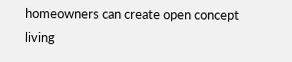homeowners can create open concept living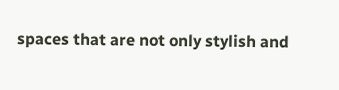spaces that are not only stylish and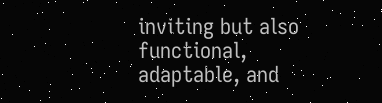inviting but also functional, adaptable, and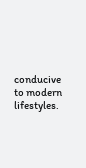conducive to modern lifestyles.